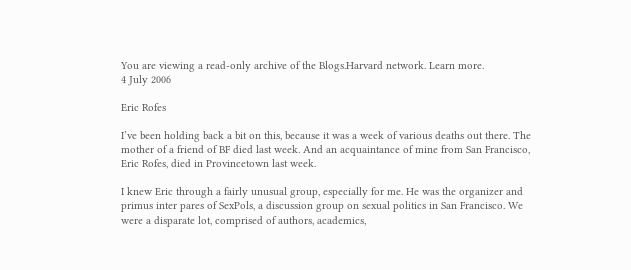You are viewing a read-only archive of the Blogs.Harvard network. Learn more.
4 July 2006

Eric Rofes

I’ve been holding back a bit on this, because it was a week of various deaths out there. The mother of a friend of BF died last week. And an acquaintance of mine from San Francisco, Eric Rofes, died in Provincetown last week.

I knew Eric through a fairly unusual group, especially for me. He was the organizer and primus inter pares of SexPols, a discussion group on sexual politics in San Francisco. We were a disparate lot, comprised of authors, academics,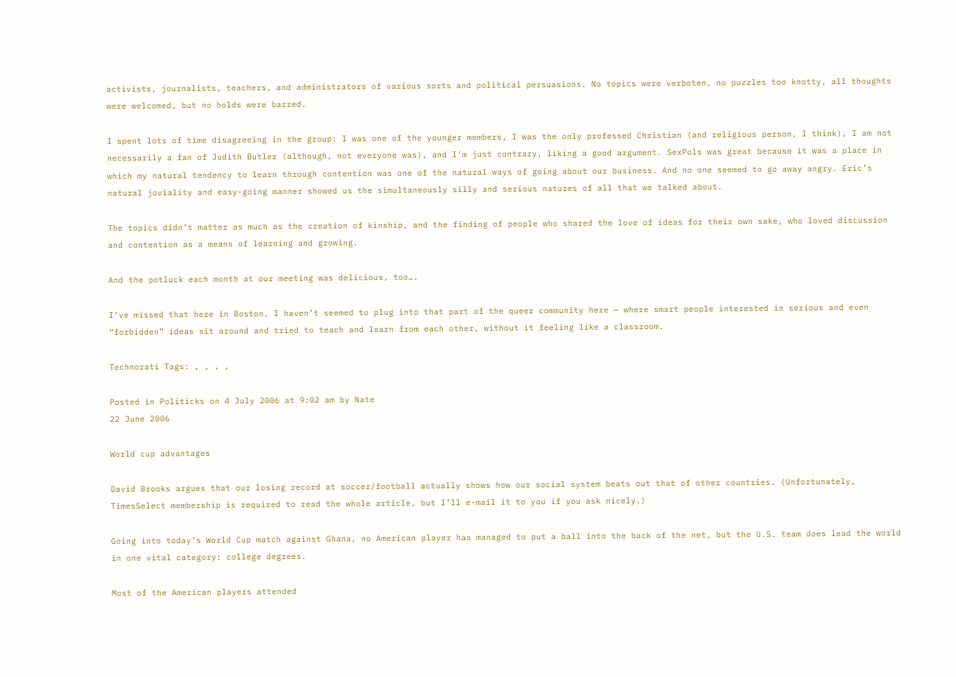activists, journalists, teachers, and administrators of various sorts and political persuasions. No topics were verboten, no puzzles too knotty, all thoughts were welcomed, but no holds were barred.

I spent lots of time disagreeing in the group: I was one of the younger members, I was the only professed Christian (and religious person, I think), I am not necessarily a fan of Judith Butler (although, not everyone was), and I’m just contrary, liking a good argument. SexPols was great because it was a place in which my natural tendency to learn through contention was one of the natural ways of going about our business. And no one seemed to go away angry. Eric’s natural joviality and easy-going manner showed us the simultaneously silly and serious natures of all that we talked about.

The topics didn’t matter as much as the creation of kinship, and the finding of people who shared the love of ideas for their own sake, who loved discussion and contention as a means of learning and growing.

And the potluck each month at our meeting was delicious, too….

I’ve missed that here in Boston. I haven’t seemed to plug into that part of the queer community here — where smart people interested in serious and even “forbidden” ideas sit around and tried to teach and learn from each other, without it feeling like a classroom.

Technorati Tags: , , , ,

Posted in Politicks on 4 July 2006 at 9:02 am by Nate
22 June 2006

World cup advantages

David Brooks argues that our losing record at soccer/football actually shows how our social system beats out that of other countries. (Unfortunately, TimesSelect membership is required to read the whole article, but I’ll e-mail it to you if you ask nicely.)

Going into today’s World Cup match against Ghana, no American player has managed to put a ball into the back of the net, but the U.S. team does lead the world in one vital category: college degrees.

Most of the American players attended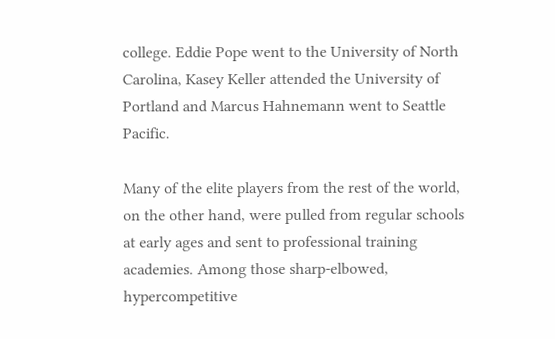college. Eddie Pope went to the University of North Carolina, Kasey Keller attended the University of Portland and Marcus Hahnemann went to Seattle Pacific.

Many of the elite players from the rest of the world, on the other hand, were pulled from regular schools at early ages and sent to professional training academies. Among those sharp-elbowed, hypercompetitive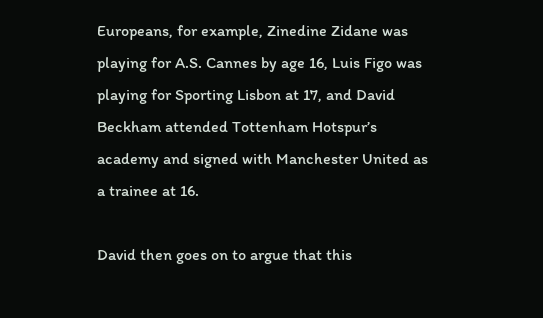Europeans, for example, Zinedine Zidane was playing for A.S. Cannes by age 16, Luis Figo was playing for Sporting Lisbon at 17, and David Beckham attended Tottenham Hotspur’s academy and signed with Manchester United as a trainee at 16.

David then goes on to argue that this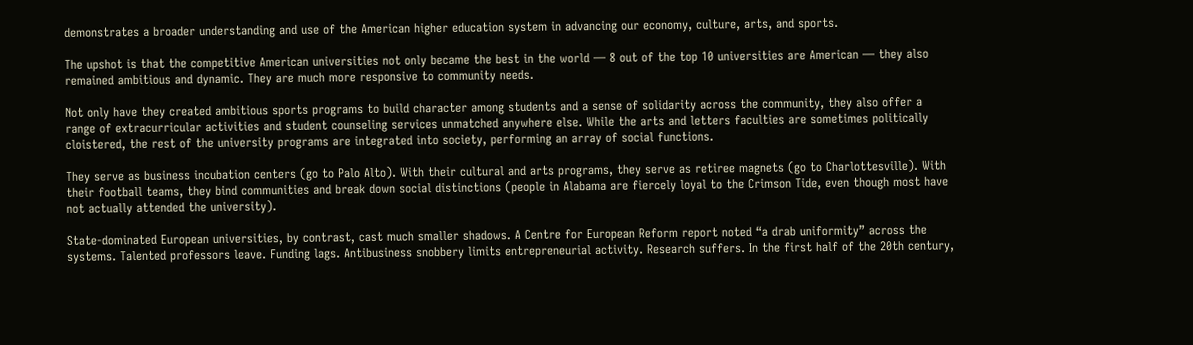demonstrates a broader understanding and use of the American higher education system in advancing our economy, culture, arts, and sports.

The upshot is that the competitive American universities not only became the best in the world — 8 out of the top 10 universities are American — they also remained ambitious and dynamic. They are much more responsive to community needs.

Not only have they created ambitious sports programs to build character among students and a sense of solidarity across the community, they also offer a range of extracurricular activities and student counseling services unmatched anywhere else. While the arts and letters faculties are sometimes politically cloistered, the rest of the university programs are integrated into society, performing an array of social functions.

They serve as business incubation centers (go to Palo Alto). With their cultural and arts programs, they serve as retiree magnets (go to Charlottesville). With their football teams, they bind communities and break down social distinctions (people in Alabama are fiercely loyal to the Crimson Tide, even though most have not actually attended the university).

State-dominated European universities, by contrast, cast much smaller shadows. A Centre for European Reform report noted “a drab uniformity” across the systems. Talented professors leave. Funding lags. Antibusiness snobbery limits entrepreneurial activity. Research suffers. In the first half of the 20th century,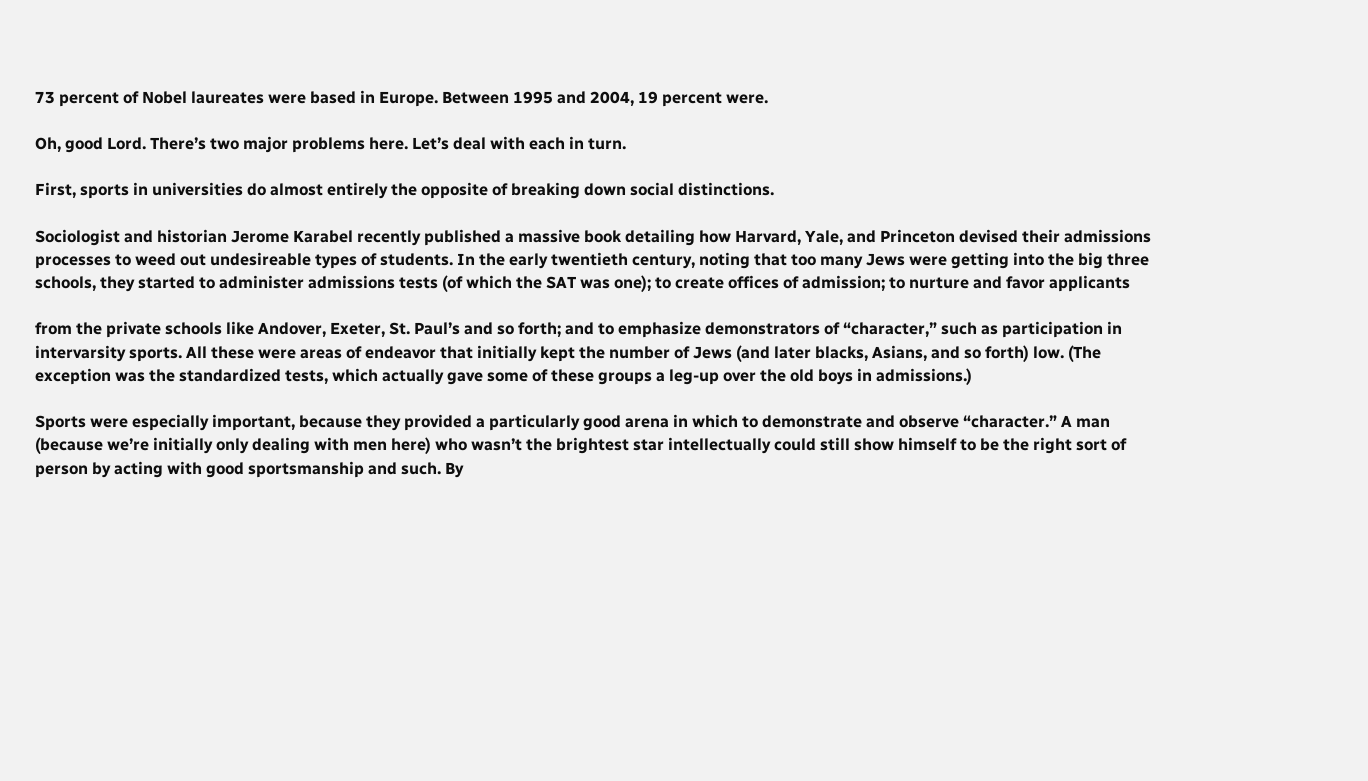73 percent of Nobel laureates were based in Europe. Between 1995 and 2004, 19 percent were.

Oh, good Lord. There’s two major problems here. Let’s deal with each in turn.

First, sports in universities do almost entirely the opposite of breaking down social distinctions.

Sociologist and historian Jerome Karabel recently published a massive book detailing how Harvard, Yale, and Princeton devised their admissions processes to weed out undesireable types of students. In the early twentieth century, noting that too many Jews were getting into the big three schools, they started to administer admissions tests (of which the SAT was one); to create offices of admission; to nurture and favor applicants

from the private schools like Andover, Exeter, St. Paul’s and so forth; and to emphasize demonstrators of “character,” such as participation in intervarsity sports. All these were areas of endeavor that initially kept the number of Jews (and later blacks, Asians, and so forth) low. (The exception was the standardized tests, which actually gave some of these groups a leg-up over the old boys in admissions.)

Sports were especially important, because they provided a particularly good arena in which to demonstrate and observe “character.” A man (because we’re initially only dealing with men here) who wasn’t the brightest star intellectually could still show himself to be the right sort of person by acting with good sportsmanship and such. By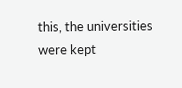this, the universities were kept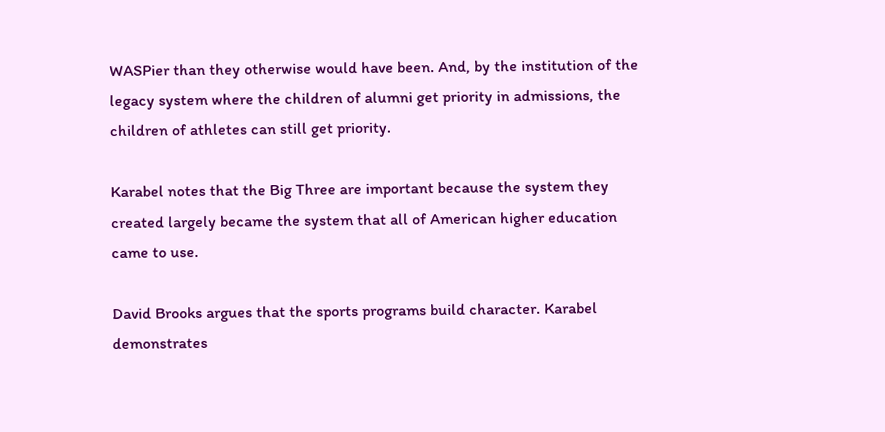WASPier than they otherwise would have been. And, by the institution of the legacy system where the children of alumni get priority in admissions, the children of athletes can still get priority.

Karabel notes that the Big Three are important because the system they created largely became the system that all of American higher education came to use.

David Brooks argues that the sports programs build character. Karabel demonstrates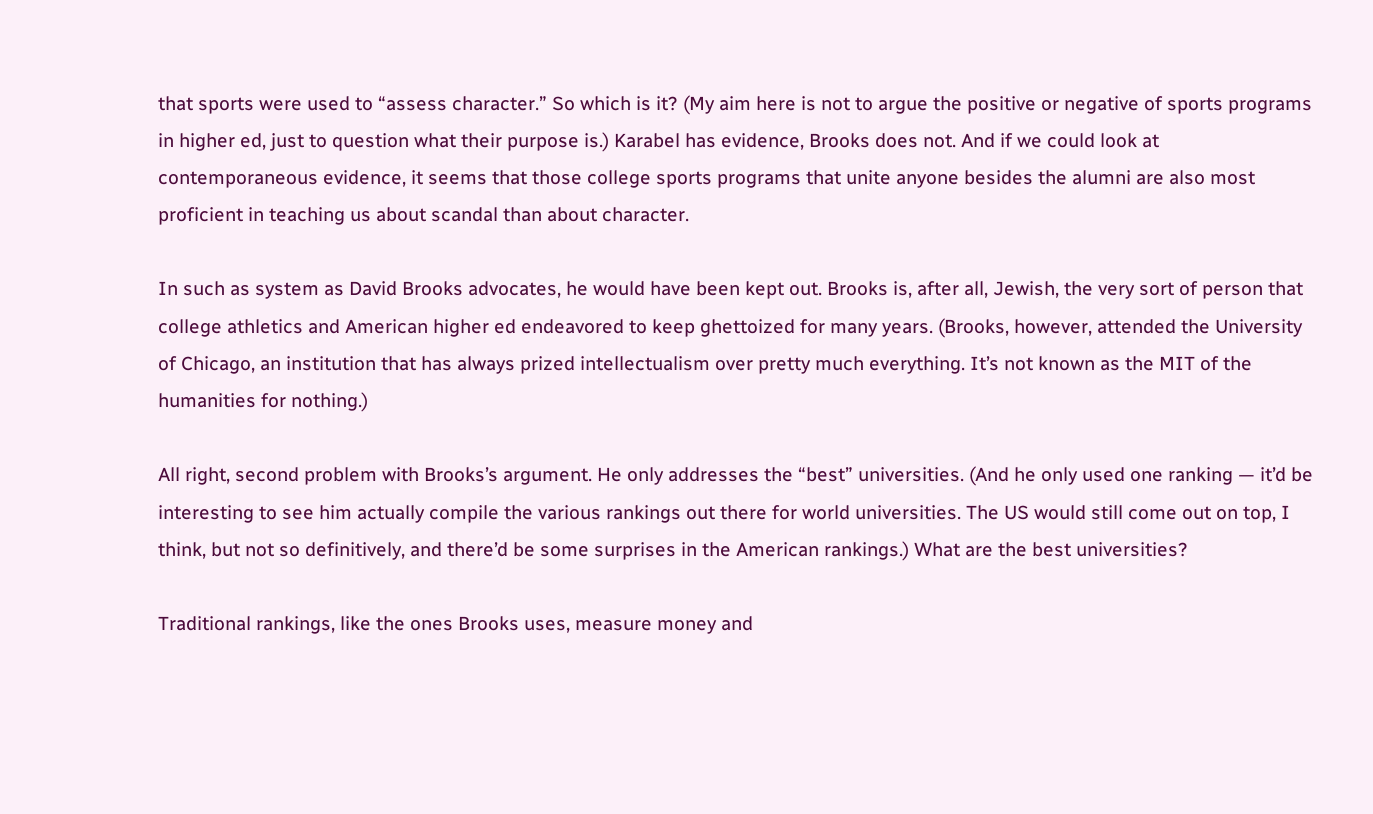that sports were used to “assess character.” So which is it? (My aim here is not to argue the positive or negative of sports programs in higher ed, just to question what their purpose is.) Karabel has evidence, Brooks does not. And if we could look at contemporaneous evidence, it seems that those college sports programs that unite anyone besides the alumni are also most proficient in teaching us about scandal than about character.

In such as system as David Brooks advocates, he would have been kept out. Brooks is, after all, Jewish, the very sort of person that college athletics and American higher ed endeavored to keep ghettoized for many years. (Brooks, however, attended the University of Chicago, an institution that has always prized intellectualism over pretty much everything. It’s not known as the MIT of the humanities for nothing.)

All right, second problem with Brooks’s argument. He only addresses the “best” universities. (And he only used one ranking — it’d be interesting to see him actually compile the various rankings out there for world universities. The US would still come out on top, I think, but not so definitively, and there’d be some surprises in the American rankings.) What are the best universities?

Traditional rankings, like the ones Brooks uses, measure money and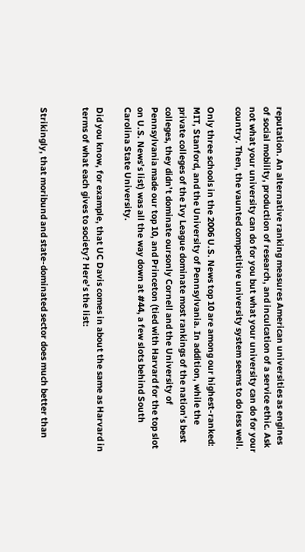reputation. An alternative ranking measures American universities as engines of social mobility, production of research, and inculcation of a service ethic. Ask not what your university can do for you but what your university can do for your country. Then, the vaunted competitive university system seems to do less well.

Only three schools in the 2006 U.S. News top 10 are among our highest-ranked: MIT, Stanford, and the University of Pennsylvania. In addition, while the private colleges of the Ivy League dominate most rankings of the nation’s best colleges, they didn’t dominate oursonly Cornell and the University of Pennsylvania made our top 10, and Princeton (tied with Harvard for the top slot on U.S. News’s list) was all the way down at #44, a few slots behind South Carolina State University.

Did you know, for example, that UC Davis comes in about the same as Harvard in terms of what each gives to society? Here’s the list:


Strikingly, that moribund and state-dominated sector does much better than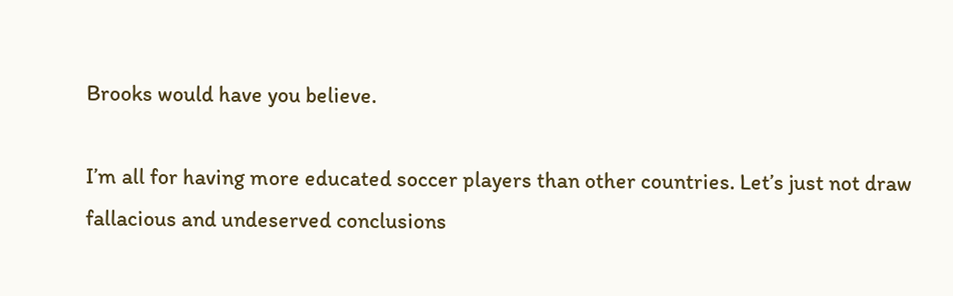Brooks would have you believe.

I’m all for having more educated soccer players than other countries. Let’s just not draw fallacious and undeserved conclusions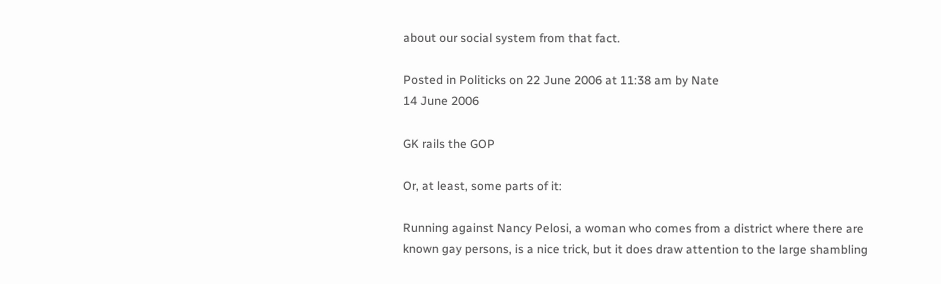about our social system from that fact.

Posted in Politicks on 22 June 2006 at 11:38 am by Nate
14 June 2006

GK rails the GOP

Or, at least, some parts of it:

Running against Nancy Pelosi, a woman who comes from a district where there are known gay persons, is a nice trick, but it does draw attention to the large shambling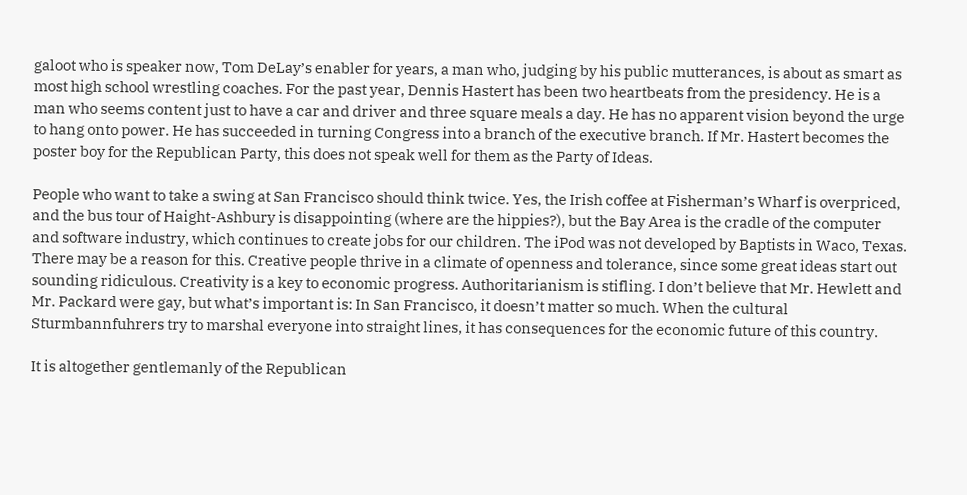galoot who is speaker now, Tom DeLay’s enabler for years, a man who, judging by his public mutterances, is about as smart as most high school wrestling coaches. For the past year, Dennis Hastert has been two heartbeats from the presidency. He is a man who seems content just to have a car and driver and three square meals a day. He has no apparent vision beyond the urge to hang onto power. He has succeeded in turning Congress into a branch of the executive branch. If Mr. Hastert becomes the poster boy for the Republican Party, this does not speak well for them as the Party of Ideas.

People who want to take a swing at San Francisco should think twice. Yes, the Irish coffee at Fisherman’s Wharf is overpriced, and the bus tour of Haight-Ashbury is disappointing (where are the hippies?), but the Bay Area is the cradle of the computer and software industry, which continues to create jobs for our children. The iPod was not developed by Baptists in Waco, Texas. There may be a reason for this. Creative people thrive in a climate of openness and tolerance, since some great ideas start out sounding ridiculous. Creativity is a key to economic progress. Authoritarianism is stifling. I don’t believe that Mr. Hewlett and Mr. Packard were gay, but what’s important is: In San Francisco, it doesn’t matter so much. When the cultural Sturmbannfuhrers try to marshal everyone into straight lines, it has consequences for the economic future of this country.

It is altogether gentlemanly of the Republican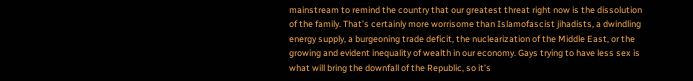mainstream to remind the country that our greatest threat right now is the dissolution of the family. That’s certainly more worrisome than Islamofascist jihadists, a dwindling energy supply, a burgeoning trade deficit, the nuclearization of the Middle East, or the growing and evident inequality of wealth in our economy. Gays trying to have less sex is what will bring the downfall of the Republic, so it’s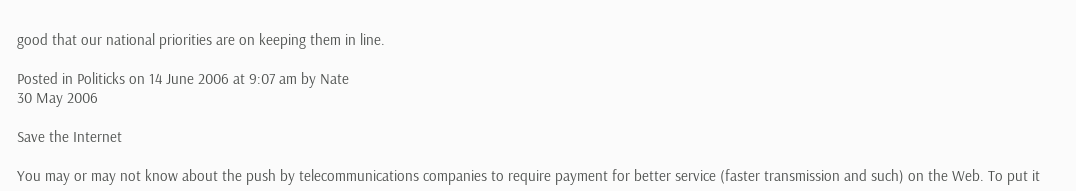good that our national priorities are on keeping them in line.

Posted in Politicks on 14 June 2006 at 9:07 am by Nate
30 May 2006

Save the Internet

You may or may not know about the push by telecommunications companies to require payment for better service (faster transmission and such) on the Web. To put it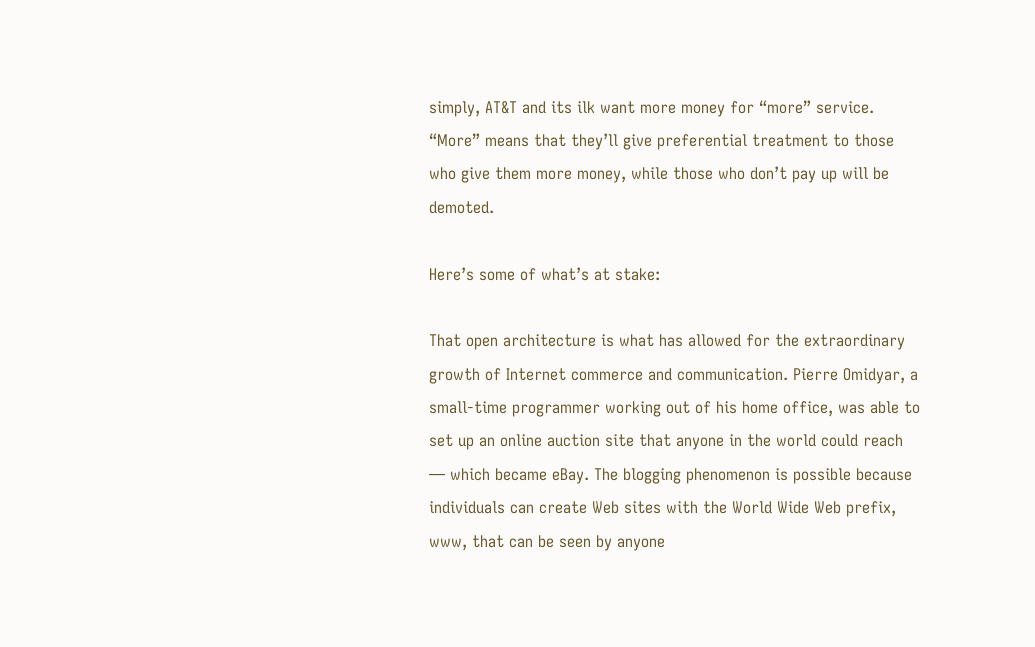simply, AT&T and its ilk want more money for “more” service. “More” means that they’ll give preferential treatment to those who give them more money, while those who don’t pay up will be demoted.

Here’s some of what’s at stake:

That open architecture is what has allowed for the extraordinary growth of Internet commerce and communication. Pierre Omidyar, a small-time programmer working out of his home office, was able to set up an online auction site that anyone in the world could reach — which became eBay. The blogging phenomenon is possible because individuals can create Web sites with the World Wide Web prefix, www, that can be seen by anyone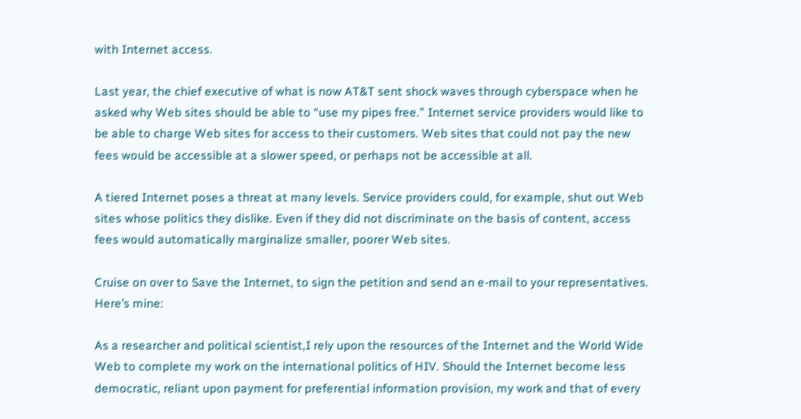with Internet access.

Last year, the chief executive of what is now AT&T sent shock waves through cyberspace when he asked why Web sites should be able to “use my pipes free.” Internet service providers would like to be able to charge Web sites for access to their customers. Web sites that could not pay the new fees would be accessible at a slower speed, or perhaps not be accessible at all.

A tiered Internet poses a threat at many levels. Service providers could, for example, shut out Web sites whose politics they dislike. Even if they did not discriminate on the basis of content, access fees would automatically marginalize smaller, poorer Web sites.

Cruise on over to Save the Internet, to sign the petition and send an e-mail to your representatives. Here’s mine:

As a researcher and political scientist,I rely upon the resources of the Internet and the World Wide Web to complete my work on the international politics of HIV. Should the Internet become less democratic, reliant upon payment for preferential information provision, my work and that of every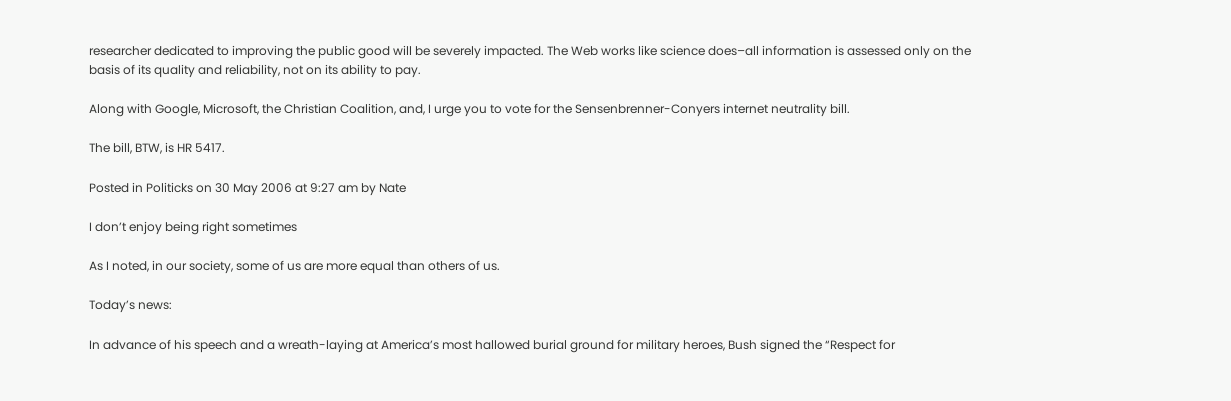researcher dedicated to improving the public good will be severely impacted. The Web works like science does–all information is assessed only on the basis of its quality and reliability, not on its ability to pay.

Along with Google, Microsoft, the Christian Coalition, and, I urge you to vote for the Sensenbrenner-Conyers internet neutrality bill.

The bill, BTW, is HR 5417.

Posted in Politicks on 30 May 2006 at 9:27 am by Nate

I don’t enjoy being right sometimes

As I noted, in our society, some of us are more equal than others of us.

Today’s news:

In advance of his speech and a wreath-laying at America’s most hallowed burial ground for military heroes, Bush signed the “Respect for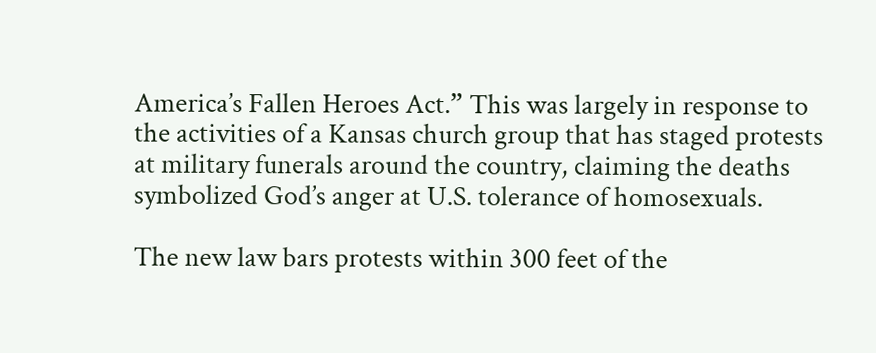America’s Fallen Heroes Act.” This was largely in response to the activities of a Kansas church group that has staged protests at military funerals around the country, claiming the deaths symbolized God’s anger at U.S. tolerance of homosexuals.

The new law bars protests within 300 feet of the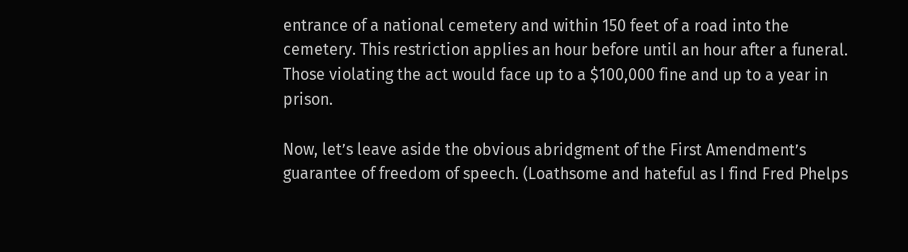entrance of a national cemetery and within 150 feet of a road into the cemetery. This restriction applies an hour before until an hour after a funeral. Those violating the act would face up to a $100,000 fine and up to a year in prison.

Now, let’s leave aside the obvious abridgment of the First Amendment’s guarantee of freedom of speech. (Loathsome and hateful as I find Fred Phelps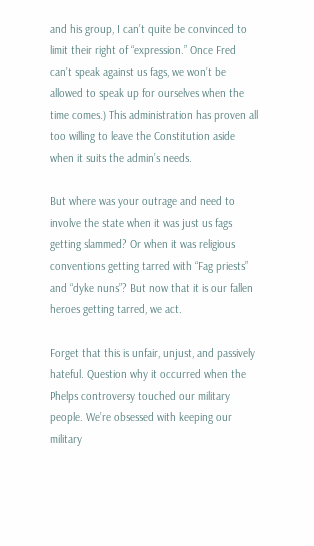and his group, I can’t quite be convinced to limit their right of “expression.” Once Fred can’t speak against us fags, we won’t be allowed to speak up for ourselves when the time comes.) This administration has proven all too willing to leave the Constitution aside when it suits the admin’s needs.

But where was your outrage and need to involve the state when it was just us fags getting slammed? Or when it was religious conventions getting tarred with “Fag priests” and “dyke nuns”? But now that it is our fallen heroes getting tarred, we act.

Forget that this is unfair, unjust, and passively hateful. Question why it occurred when the Phelps controversy touched our military people. We’re obsessed with keeping our military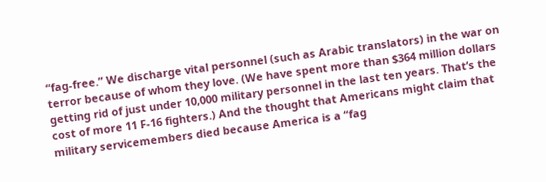“fag-free.” We discharge vital personnel (such as Arabic translators) in the war on terror because of whom they love. (We have spent more than $364 million dollars getting rid of just under 10,000 military personnel in the last ten years. That’s the cost of more 11 F-16 fighters.) And the thought that Americans might claim that military servicemembers died because America is a “fag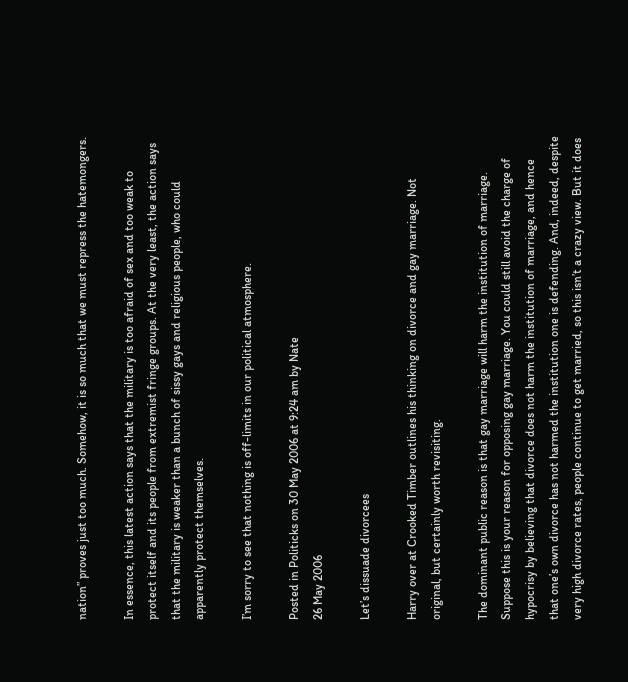nation” proves just too much. Somehow, it is so much that we must repress the hatemongers.

In essence, this latest action says that the military is too afraid of sex and too weak to protect itself and its people from extremist fringe groups. At the very least, the action says that the military is weaker than a bunch of sissy gays and religious people, who could apparently protect themselves.

I’m sorry to see that nothing is off-limits in our political atmosphere.

Posted in Politicks on 30 May 2006 at 9:24 am by Nate
26 May 2006

Let’s dissuade divorcees

Harry over at Crooked Timber outlines his thinking on divorce and gay marriage. Not original, but certainly worth revisiting.

The dominant public reason is that gay marriage will harm the institution of marriage. Suppose this is your reason for opposing gay marriage. You could still avoid the charge of hypocrisy by believing that divorce does not harm the institution of marriage, and hence that one’s own divorce has not harmed the institution one is defending. And, indeed, despite very high divorce rates, people continue to get married, so this isn’t a crazy view. But it does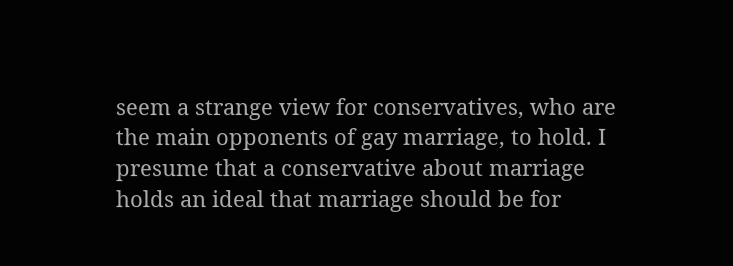seem a strange view for conservatives, who are the main opponents of gay marriage, to hold. I presume that a conservative about marriage holds an ideal that marriage should be for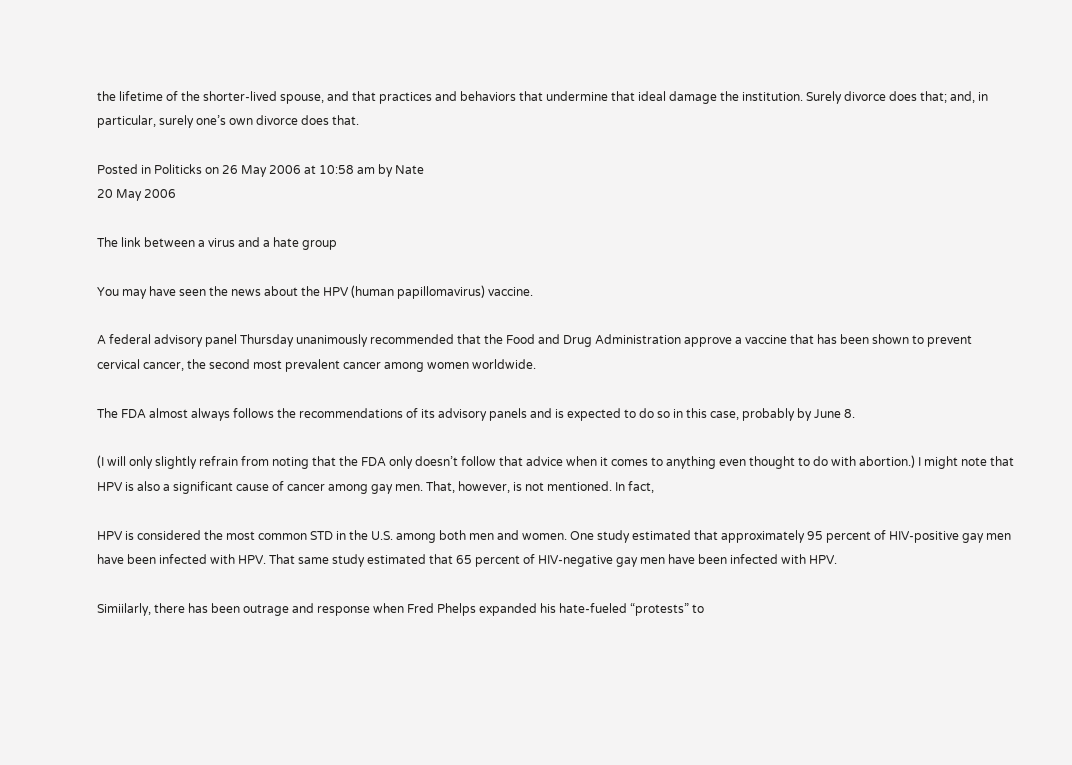the lifetime of the shorter-lived spouse, and that practices and behaviors that undermine that ideal damage the institution. Surely divorce does that; and, in particular, surely one’s own divorce does that.

Posted in Politicks on 26 May 2006 at 10:58 am by Nate
20 May 2006

The link between a virus and a hate group

You may have seen the news about the HPV (human papillomavirus) vaccine.

A federal advisory panel Thursday unanimously recommended that the Food and Drug Administration approve a vaccine that has been shown to prevent cervical cancer, the second most prevalent cancer among women worldwide.

The FDA almost always follows the recommendations of its advisory panels and is expected to do so in this case, probably by June 8.

(I will only slightly refrain from noting that the FDA only doesn’t follow that advice when it comes to anything even thought to do with abortion.) I might note that HPV is also a significant cause of cancer among gay men. That, however, is not mentioned. In fact,

HPV is considered the most common STD in the U.S. among both men and women. One study estimated that approximately 95 percent of HIV-positive gay men have been infected with HPV. That same study estimated that 65 percent of HIV-negative gay men have been infected with HPV.

Simiilarly, there has been outrage and response when Fred Phelps expanded his hate-fueled “protests” to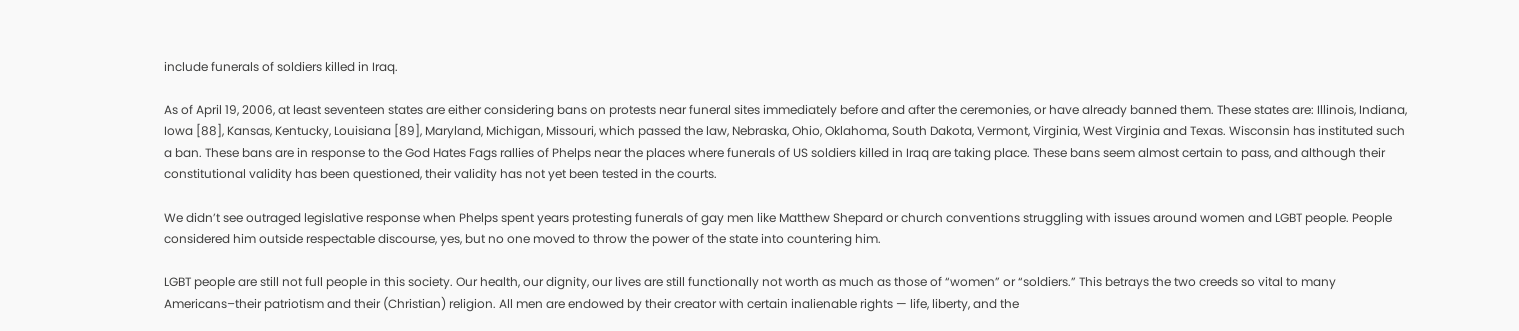include funerals of soldiers killed in Iraq.

As of April 19, 2006, at least seventeen states are either considering bans on protests near funeral sites immediately before and after the ceremonies, or have already banned them. These states are: Illinois, Indiana, Iowa [88], Kansas, Kentucky, Louisiana [89], Maryland, Michigan, Missouri, which passed the law, Nebraska, Ohio, Oklahoma, South Dakota, Vermont, Virginia, West Virginia and Texas. Wisconsin has instituted such a ban. These bans are in response to the God Hates Fags rallies of Phelps near the places where funerals of US soldiers killed in Iraq are taking place. These bans seem almost certain to pass, and although their constitutional validity has been questioned, their validity has not yet been tested in the courts.

We didn’t see outraged legislative response when Phelps spent years protesting funerals of gay men like Matthew Shepard or church conventions struggling with issues around women and LGBT people. People considered him outside respectable discourse, yes, but no one moved to throw the power of the state into countering him.

LGBT people are still not full people in this society. Our health, our dignity, our lives are still functionally not worth as much as those of “women” or “soldiers.” This betrays the two creeds so vital to many Americans–their patriotism and their (Christian) religion. All men are endowed by their creator with certain inalienable rights — life, liberty, and the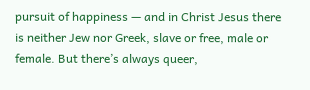pursuit of happiness — and in Christ Jesus there is neither Jew nor Greek, slave or free, male or female. But there’s always queer,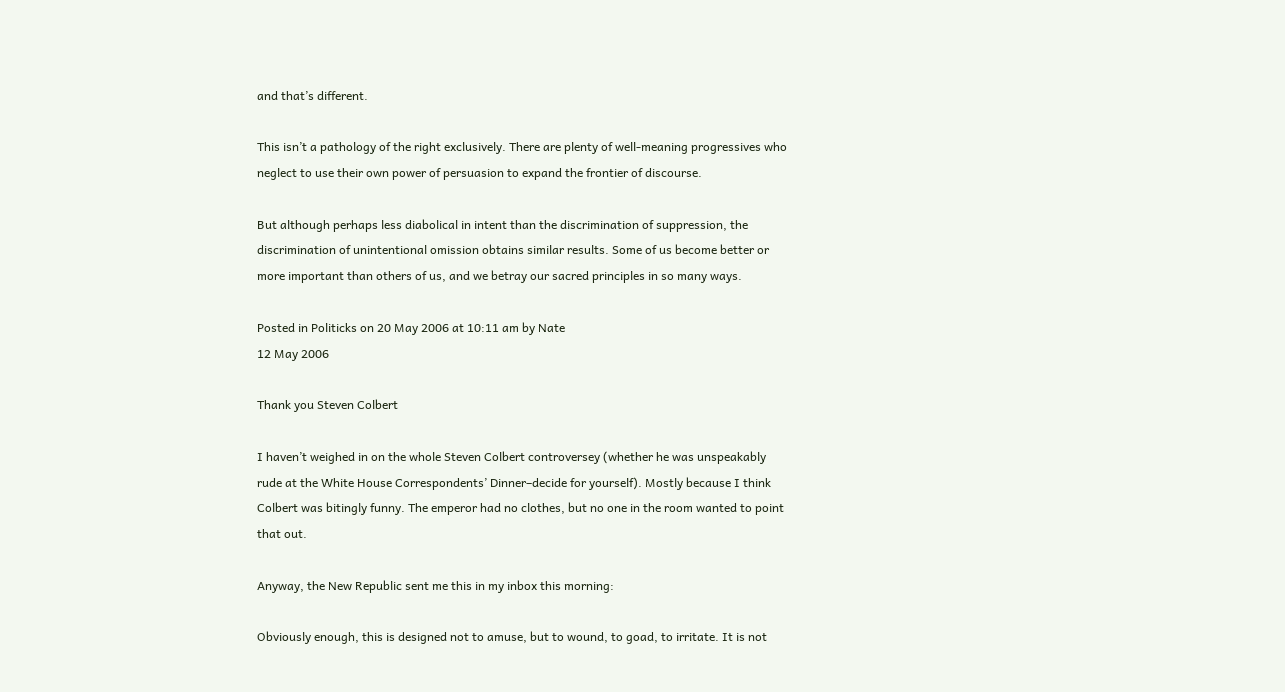and that’s different.

This isn’t a pathology of the right exclusively. There are plenty of well-meaning progressives who neglect to use their own power of persuasion to expand the frontier of discourse.

But although perhaps less diabolical in intent than the discrimination of suppression, the discrimination of unintentional omission obtains similar results. Some of us become better or more important than others of us, and we betray our sacred principles in so many ways.

Posted in Politicks on 20 May 2006 at 10:11 am by Nate
12 May 2006

Thank you Steven Colbert

I haven’t weighed in on the whole Steven Colbert controversey (whether he was unspeakably rude at the White House Correspondents’ Dinner–decide for yourself). Mostly because I think Colbert was bitingly funny. The emperor had no clothes, but no one in the room wanted to point that out.

Anyway, the New Republic sent me this in my inbox this morning:

Obviously enough, this is designed not to amuse, but to wound, to goad, to irritate. It is not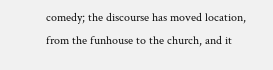comedy; the discourse has moved location, from the funhouse to the church, and it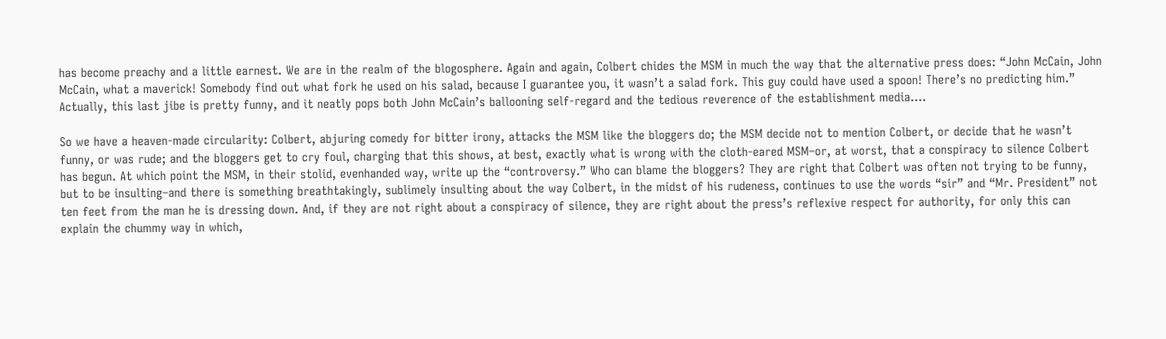has become preachy and a little earnest. We are in the realm of the blogosphere. Again and again, Colbert chides the MSM in much the way that the alternative press does: “John McCain, John McCain, what a maverick! Somebody find out what fork he used on his salad, because I guarantee you, it wasn’t a salad fork. This guy could have used a spoon! There’s no predicting him.” Actually, this last jibe is pretty funny, and it neatly pops both John McCain’s ballooning self-regard and the tedious reverence of the establishment media….

So we have a heaven-made circularity: Colbert, abjuring comedy for bitter irony, attacks the MSM like the bloggers do; the MSM decide not to mention Colbert, or decide that he wasn’t funny, or was rude; and the bloggers get to cry foul, charging that this shows, at best, exactly what is wrong with the cloth-eared MSM–or, at worst, that a conspiracy to silence Colbert has begun. At which point the MSM, in their stolid, evenhanded way, write up the “controversy.” Who can blame the bloggers? They are right that Colbert was often not trying to be funny, but to be insulting–and there is something breathtakingly, sublimely insulting about the way Colbert, in the midst of his rudeness, continues to use the words “sir” and “Mr. President” not ten feet from the man he is dressing down. And, if they are not right about a conspiracy of silence, they are right about the press’s reflexive respect for authority, for only this can explain the chummy way in which,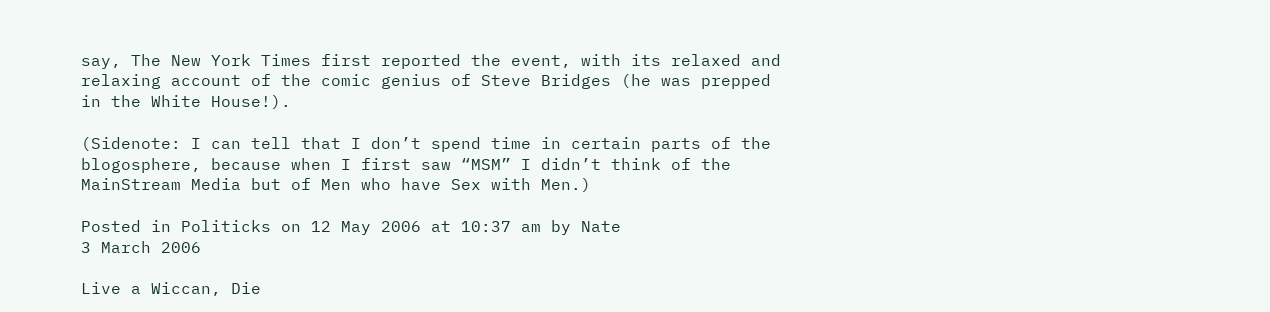say, The New York Times first reported the event, with its relaxed and relaxing account of the comic genius of Steve Bridges (he was prepped in the White House!).

(Sidenote: I can tell that I don’t spend time in certain parts of the blogosphere, because when I first saw “MSM” I didn’t think of the MainStream Media but of Men who have Sex with Men.)

Posted in Politicks on 12 May 2006 at 10:37 am by Nate
3 March 2006

Live a Wiccan, Die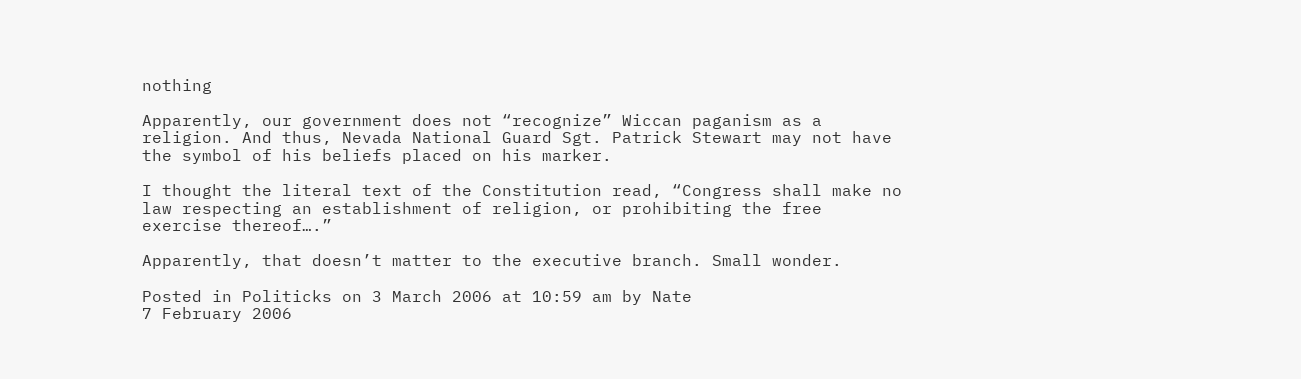nothing

Apparently, our government does not “recognize” Wiccan paganism as a religion. And thus, Nevada National Guard Sgt. Patrick Stewart may not have the symbol of his beliefs placed on his marker.

I thought the literal text of the Constitution read, “Congress shall make no law respecting an establishment of religion, or prohibiting the free exercise thereof….”

Apparently, that doesn’t matter to the executive branch. Small wonder.

Posted in Politicks on 3 March 2006 at 10:59 am by Nate
7 February 2006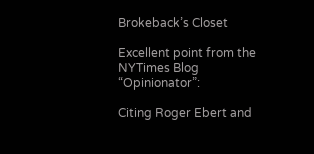Brokeback’s Closet

Excellent point from the NYTimes Blog “Opinionator”:

Citing Roger Ebert and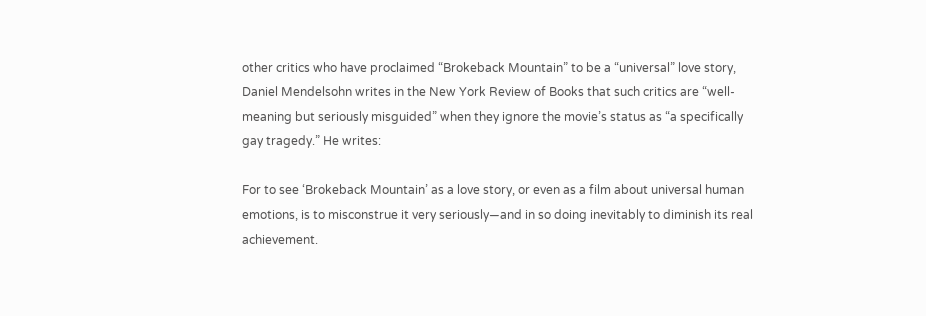other critics who have proclaimed “Brokeback Mountain” to be a “universal” love story, Daniel Mendelsohn writes in the New York Review of Books that such critics are “well-meaning but seriously misguided” when they ignore the movie’s status as “a specifically gay tragedy.” He writes:

For to see ‘Brokeback Mountain’ as a love story, or even as a film about universal human emotions, is to misconstrue it very seriously—and in so doing inevitably to diminish its real achievement.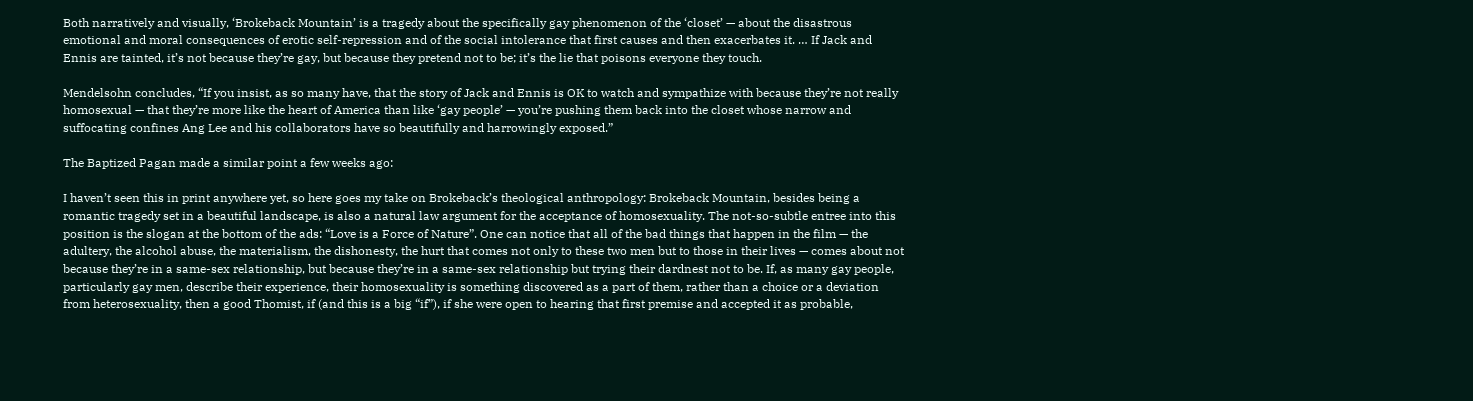Both narratively and visually, ‘Brokeback Mountain’ is a tragedy about the specifically gay phenomenon of the ‘closet’ — about the disastrous emotional and moral consequences of erotic self-repression and of the social intolerance that first causes and then exacerbates it. … If Jack and Ennis are tainted, it’s not because they’re gay, but because they pretend not to be; it’s the lie that poisons everyone they touch.

Mendelsohn concludes, “If you insist, as so many have, that the story of Jack and Ennis is OK to watch and sympathize with because they’re not really homosexual — that they’re more like the heart of America than like ‘gay people’ — you’re pushing them back into the closet whose narrow and suffocating confines Ang Lee and his collaborators have so beautifully and harrowingly exposed.”

The Baptized Pagan made a similar point a few weeks ago:

I haven’t seen this in print anywhere yet, so here goes my take on Brokeback’s theological anthropology: Brokeback Mountain, besides being a romantic tragedy set in a beautiful landscape, is also a natural law argument for the acceptance of homosexuality. The not-so-subtle entree into this position is the slogan at the bottom of the ads: “Love is a Force of Nature”. One can notice that all of the bad things that happen in the film — the adultery, the alcohol abuse, the materialism, the dishonesty, the hurt that comes not only to these two men but to those in their lives — comes about not because they’re in a same-sex relationship, but because they’re in a same-sex relationship but trying their dardnest not to be. If, as many gay people, particularly gay men, describe their experience, their homosexuality is something discovered as a part of them, rather than a choice or a deviation from heterosexuality, then a good Thomist, if (and this is a big “if”), if she were open to hearing that first premise and accepted it as probable,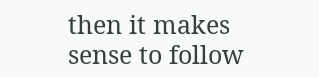then it makes sense to follow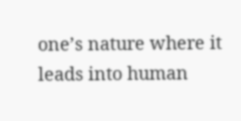one’s nature where it leads into human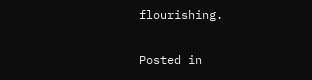flourishing.

Posted in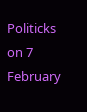Politicks on 7 February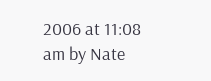2006 at 11:08 am by Nate